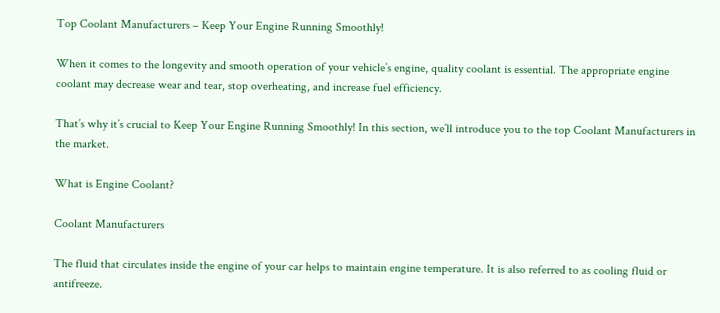Top Coolant Manufacturers – Keep Your Engine Running Smoothly!

When it comes to the longevity and smooth operation of your vehicle’s engine, quality coolant is essential. The appropriate engine coolant may decrease wear and tear, stop overheating, and increase fuel efficiency.

That’s why it’s crucial to Keep Your Engine Running Smoothly! In this section, we’ll introduce you to the top Coolant Manufacturers in the market.

What is Engine Coolant?

Coolant Manufacturers

The fluid that circulates inside the engine of your car helps to maintain engine temperature. It is also referred to as cooling fluid or antifreeze.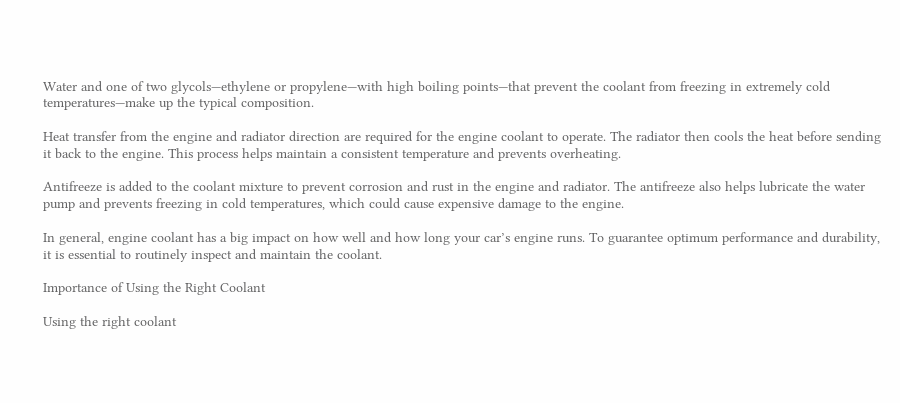Water and one of two glycols—ethylene or propylene—with high boiling points—that prevent the coolant from freezing in extremely cold temperatures—make up the typical composition.

Heat transfer from the engine and radiator direction are required for the engine coolant to operate. The radiator then cools the heat before sending it back to the engine. This process helps maintain a consistent temperature and prevents overheating.

Antifreeze is added to the coolant mixture to prevent corrosion and rust in the engine and radiator. The antifreeze also helps lubricate the water pump and prevents freezing in cold temperatures, which could cause expensive damage to the engine.

In general, engine coolant has a big impact on how well and how long your car’s engine runs. To guarantee optimum performance and durability, it is essential to routinely inspect and maintain the coolant.

Importance of Using the Right Coolant

Using the right coolant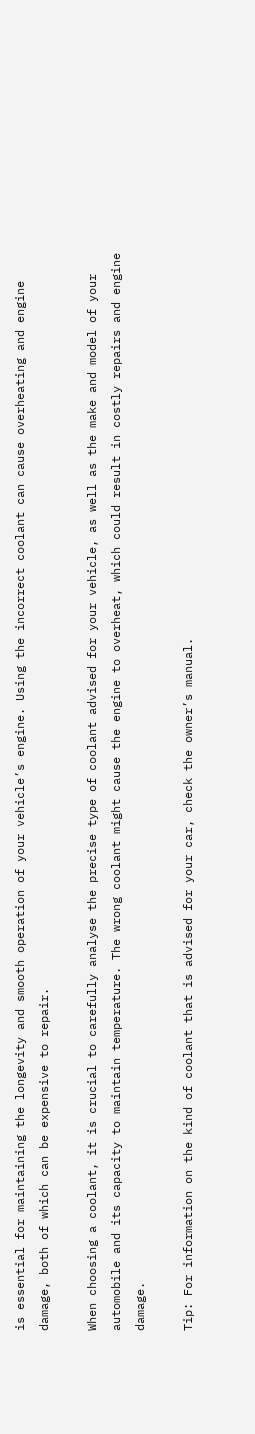is essential for maintaining the longevity and smooth operation of your vehicle’s engine. Using the incorrect coolant can cause overheating and engine damage, both of which can be expensive to repair.

When choosing a coolant, it is crucial to carefully analyse the precise type of coolant advised for your vehicle, as well as the make and model of your automobile and its capacity to maintain temperature. The wrong coolant might cause the engine to overheat, which could result in costly repairs and engine damage.

Tip: For information on the kind of coolant that is advised for your car, check the owner’s manual.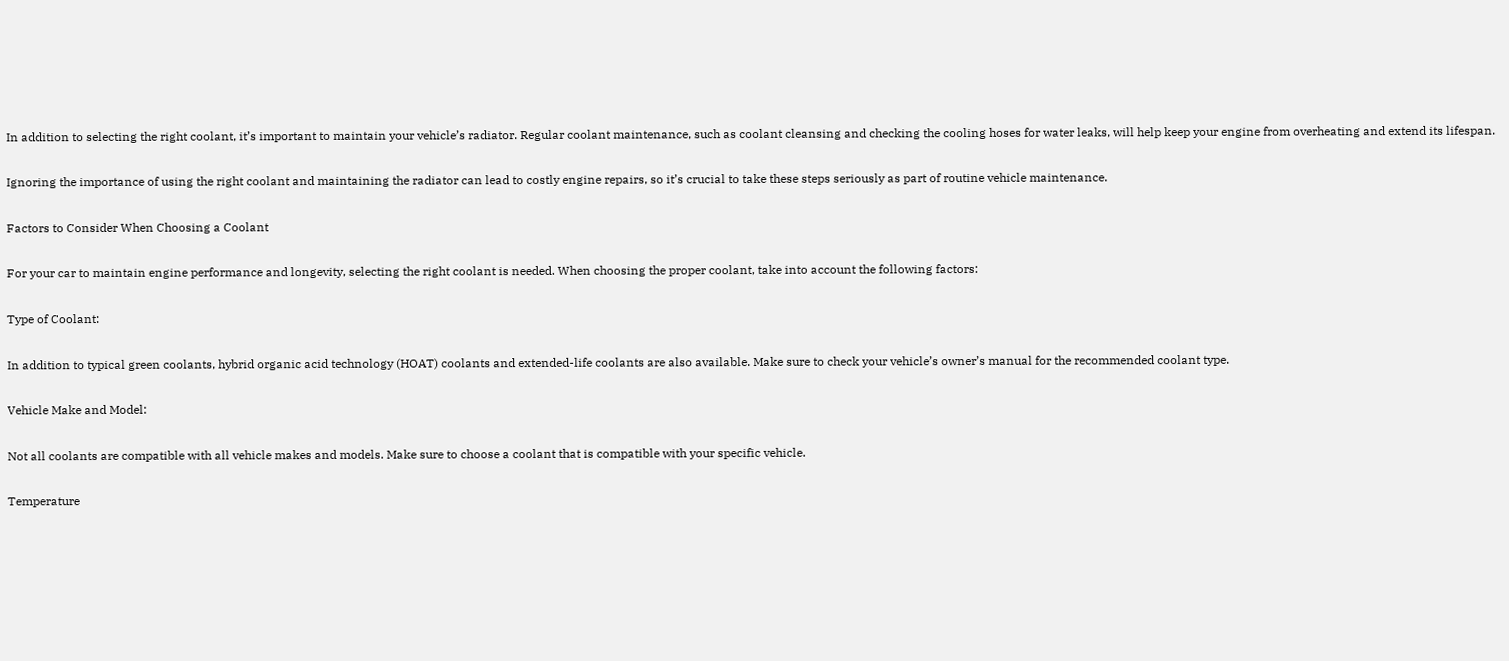In addition to selecting the right coolant, it’s important to maintain your vehicle’s radiator. Regular coolant maintenance, such as coolant cleansing and checking the cooling hoses for water leaks, will help keep your engine from overheating and extend its lifespan.

Ignoring the importance of using the right coolant and maintaining the radiator can lead to costly engine repairs, so it’s crucial to take these steps seriously as part of routine vehicle maintenance.

Factors to Consider When Choosing a Coolant

For your car to maintain engine performance and longevity, selecting the right coolant is needed. When choosing the proper coolant, take into account the following factors:

Type of Coolant:

In addition to typical green coolants, hybrid organic acid technology (HOAT) coolants and extended-life coolants are also available. Make sure to check your vehicle’s owner’s manual for the recommended coolant type.

Vehicle Make and Model:

Not all coolants are compatible with all vehicle makes and models. Make sure to choose a coolant that is compatible with your specific vehicle.

Temperature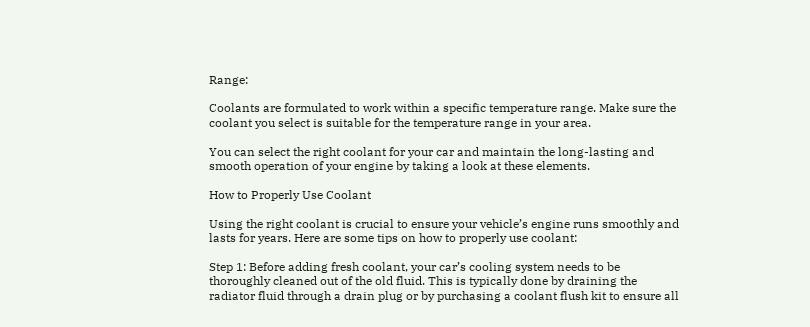Range:

Coolants are formulated to work within a specific temperature range. Make sure the coolant you select is suitable for the temperature range in your area.

You can select the right coolant for your car and maintain the long-lasting and smooth operation of your engine by taking a look at these elements.

How to Properly Use Coolant

Using the right coolant is crucial to ensure your vehicle’s engine runs smoothly and lasts for years. Here are some tips on how to properly use coolant:

Step 1: Before adding fresh coolant, your car’s cooling system needs to be thoroughly cleaned out of the old fluid. This is typically done by draining the radiator fluid through a drain plug or by purchasing a coolant flush kit to ensure all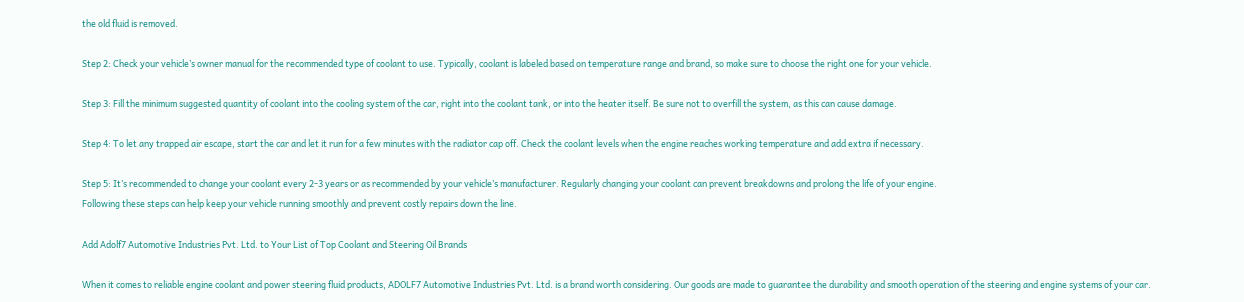the old fluid is removed.

Step 2: Check your vehicle’s owner manual for the recommended type of coolant to use. Typically, coolant is labeled based on temperature range and brand, so make sure to choose the right one for your vehicle.

Step 3: Fill the minimum suggested quantity of coolant into the cooling system of the car, right into the coolant tank, or into the heater itself. Be sure not to overfill the system, as this can cause damage.

Step 4: To let any trapped air escape, start the car and let it run for a few minutes with the radiator cap off. Check the coolant levels when the engine reaches working temperature and add extra if necessary.

Step 5: It’s recommended to change your coolant every 2-3 years or as recommended by your vehicle’s manufacturer. Regularly changing your coolant can prevent breakdowns and prolong the life of your engine.
Following these steps can help keep your vehicle running smoothly and prevent costly repairs down the line.

Add Adolf7 Automotive Industries Pvt. Ltd. to Your List of Top Coolant and Steering Oil Brands

When it comes to reliable engine coolant and power steering fluid products, ADOLF7 Automotive Industries Pvt. Ltd. is a brand worth considering. Our goods are made to guarantee the durability and smooth operation of the steering and engine systems of your car.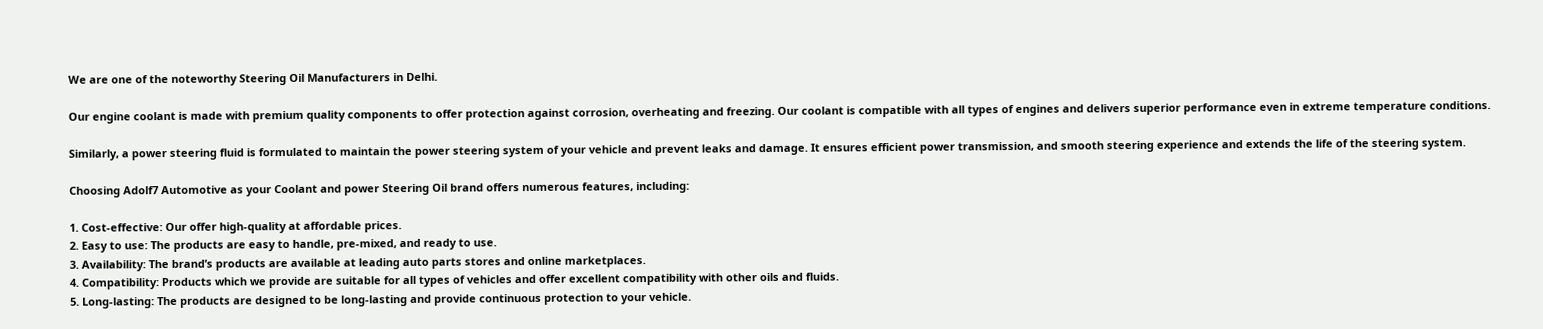We are one of the noteworthy Steering Oil Manufacturers in Delhi.

Our engine coolant is made with premium quality components to offer protection against corrosion, overheating and freezing. Our coolant is compatible with all types of engines and delivers superior performance even in extreme temperature conditions.

Similarly, a power steering fluid is formulated to maintain the power steering system of your vehicle and prevent leaks and damage. It ensures efficient power transmission, and smooth steering experience and extends the life of the steering system.

Choosing Adolf7 Automotive as your Coolant and power Steering Oil brand offers numerous features, including:

1. Cost-effective: Our offer high-quality at affordable prices.
2. Easy to use: The products are easy to handle, pre-mixed, and ready to use.
3. Availability: The brand’s products are available at leading auto parts stores and online marketplaces.
4. Compatibility: Products which we provide are suitable for all types of vehicles and offer excellent compatibility with other oils and fluids.
5. Long-lasting: The products are designed to be long-lasting and provide continuous protection to your vehicle.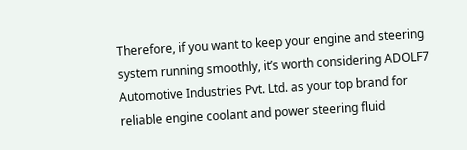Therefore, if you want to keep your engine and steering system running smoothly, it’s worth considering ADOLF7 Automotive Industries Pvt. Ltd. as your top brand for reliable engine coolant and power steering fluid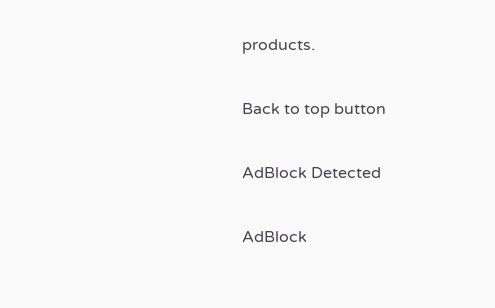products.

Back to top button

AdBlock Detected

AdBlock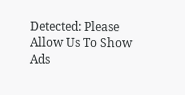Detected: Please Allow Us To Show Ads